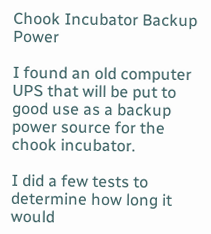Chook Incubator Backup Power

I found an old computer UPS that will be put to good use as a backup power source for the chook incubator.

I did a few tests to determine how long it would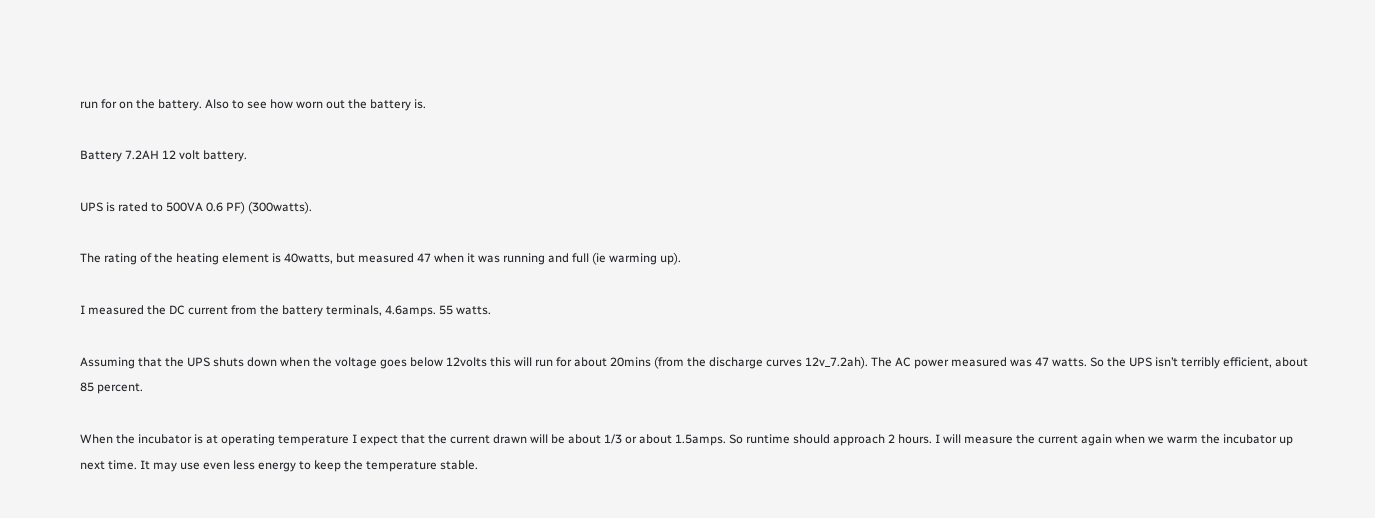run for on the battery. Also to see how worn out the battery is.

Battery 7.2AH 12 volt battery.

UPS is rated to 500VA 0.6 PF) (300watts).

The rating of the heating element is 40watts, but measured 47 when it was running and full (ie warming up).

I measured the DC current from the battery terminals, 4.6amps. 55 watts.

Assuming that the UPS shuts down when the voltage goes below 12volts this will run for about 20mins (from the discharge curves 12v_7.2ah). The AC power measured was 47 watts. So the UPS isn’t terribly efficient, about 85 percent.

When the incubator is at operating temperature I expect that the current drawn will be about 1/3 or about 1.5amps. So runtime should approach 2 hours. I will measure the current again when we warm the incubator up next time. It may use even less energy to keep the temperature stable.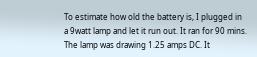To estimate how old the battery is, I plugged in a 9watt lamp and let it run out. It ran for 90 mins. The lamp was drawing 1.25 amps DC. It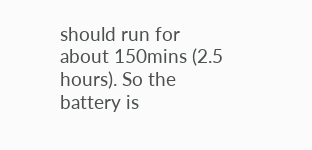should run for about 150mins (2.5 hours). So the battery is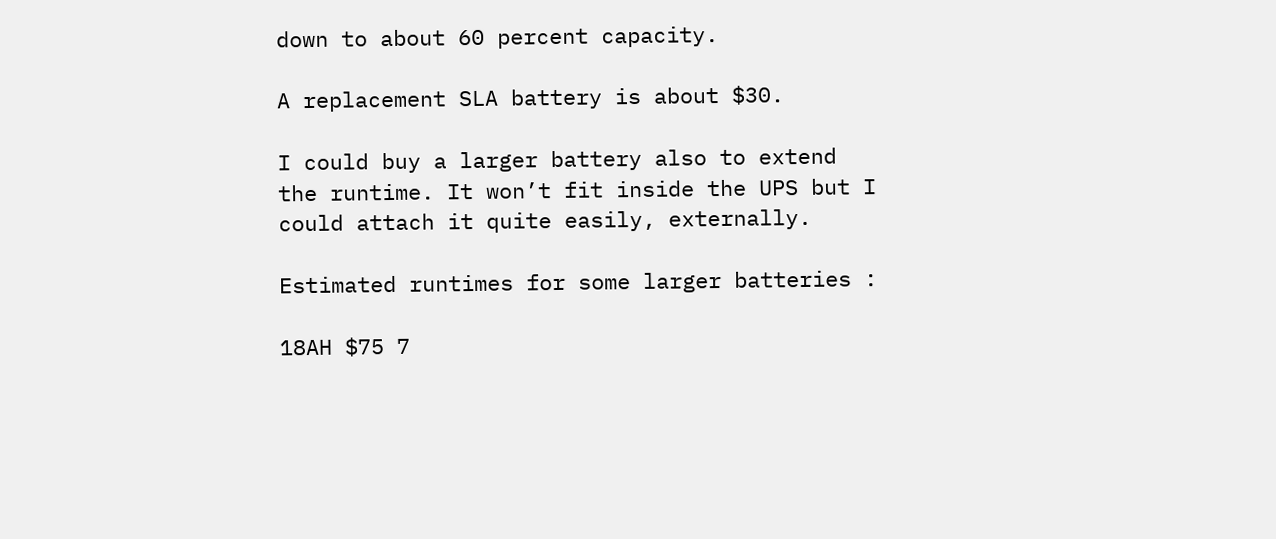down to about 60 percent capacity.

A replacement SLA battery is about $30.

I could buy a larger battery also to extend the runtime. It won’t fit inside the UPS but I could attach it quite easily, externally.

Estimated runtimes for some larger batteries :

18AH $75 7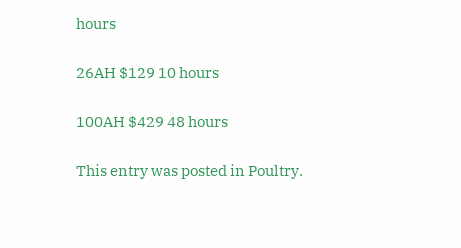hours

26AH $129 10 hours

100AH $429 48 hours

This entry was posted in Poultry.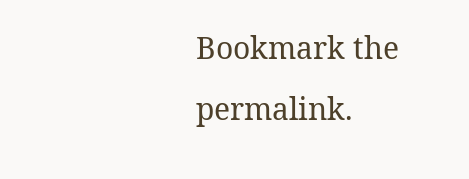Bookmark the permalink.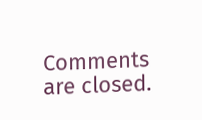Comments are closed.